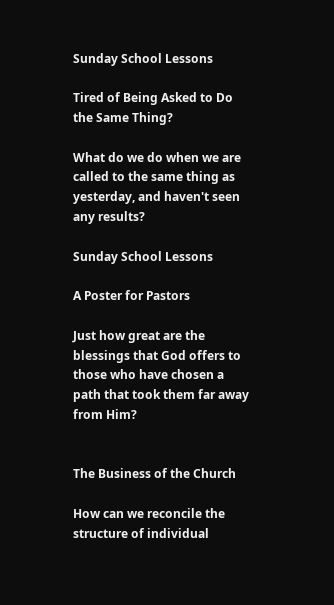Sunday School Lessons

Tired of Being Asked to Do the Same Thing?

What do we do when we are called to the same thing as yesterday, and haven't seen any results?

Sunday School Lessons

A Poster for Pastors

Just how great are the blessings that God offers to those who have chosen a path that took them far away from Him?


The Business of the Church

How can we reconcile the structure of individual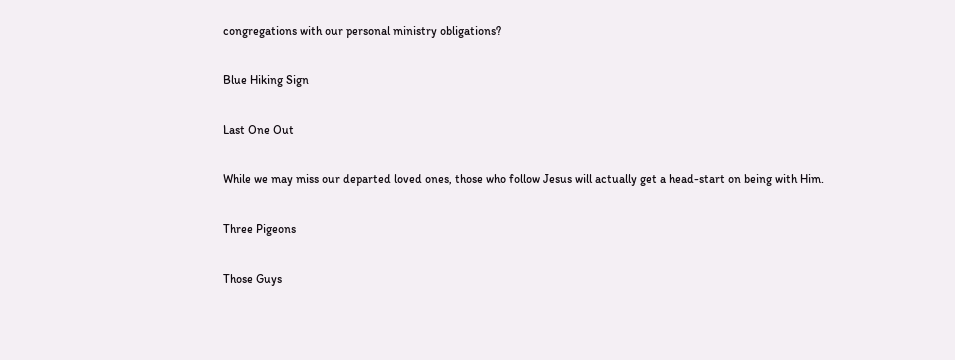congregations with our personal ministry obligations?

Blue Hiking Sign

Last One Out

While we may miss our departed loved ones, those who follow Jesus will actually get a head-start on being with Him.

Three Pigeons

Those Guys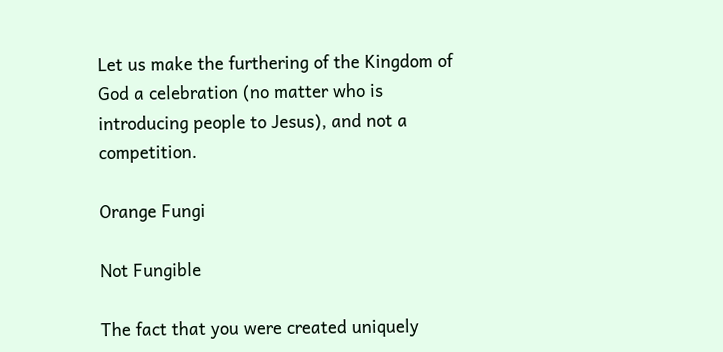Let us make the furthering of the Kingdom of God a celebration (no matter who is introducing people to Jesus), and not a competition.

Orange Fungi

Not Fungible

The fact that you were created uniquely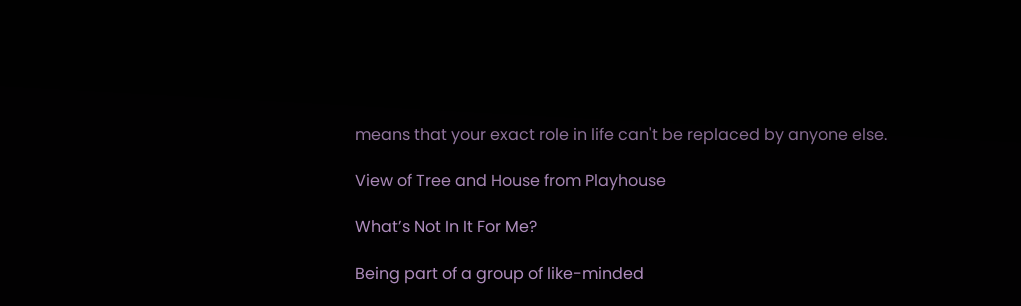means that your exact role in life can't be replaced by anyone else.

View of Tree and House from Playhouse

What’s Not In It For Me?

Being part of a group of like-minded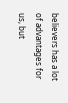believers has a lot of advantages for us, but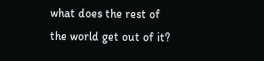what does the rest of the world get out of it?